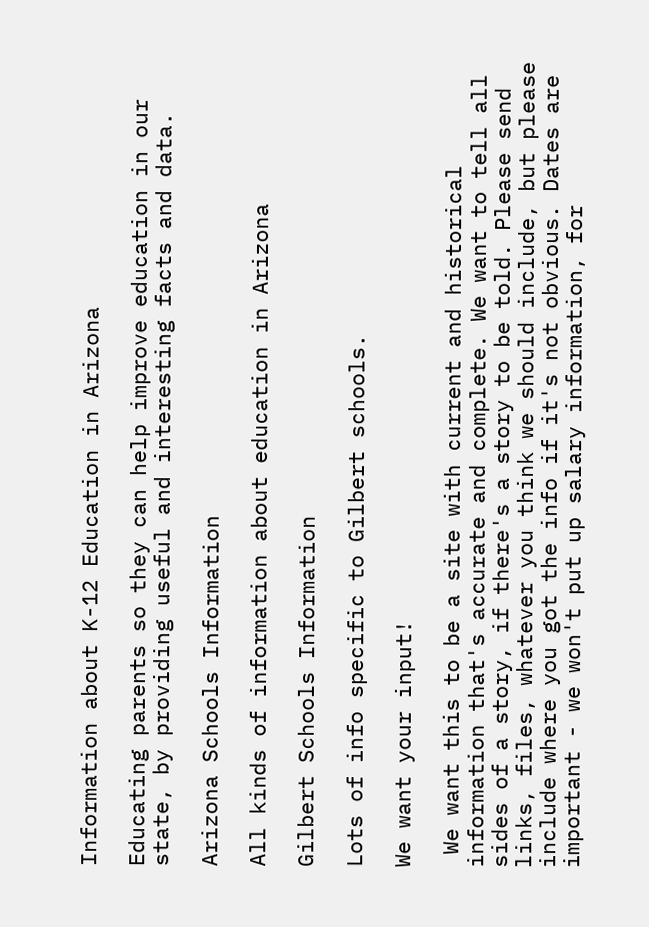Information about K-12 Education in Arizona

Educating parents so they can help improve education in our state, by providing useful and interesting facts and data.

Arizona Schools Information

All kinds of information about education in Arizona

Gilbert Schools Information

Lots of info specific to Gilbert schools.

We want your input!

 We want this to be a site with current and historical information that's accurate and complete. We want to tell all sides of a story, if there's a story to be told. Please send links, files, whatever you think we should include, but please include where you got the info if it's not obvious. Dates are important - we won't put up salary information, for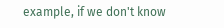example, if we don't know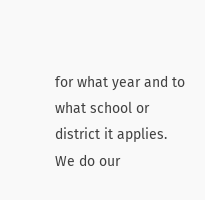for what year and to what school or district it applies. We do our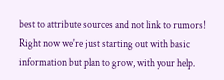best to attribute sources and not link to rumors! Right now we're just starting out with basic information but plan to grow, with your help.